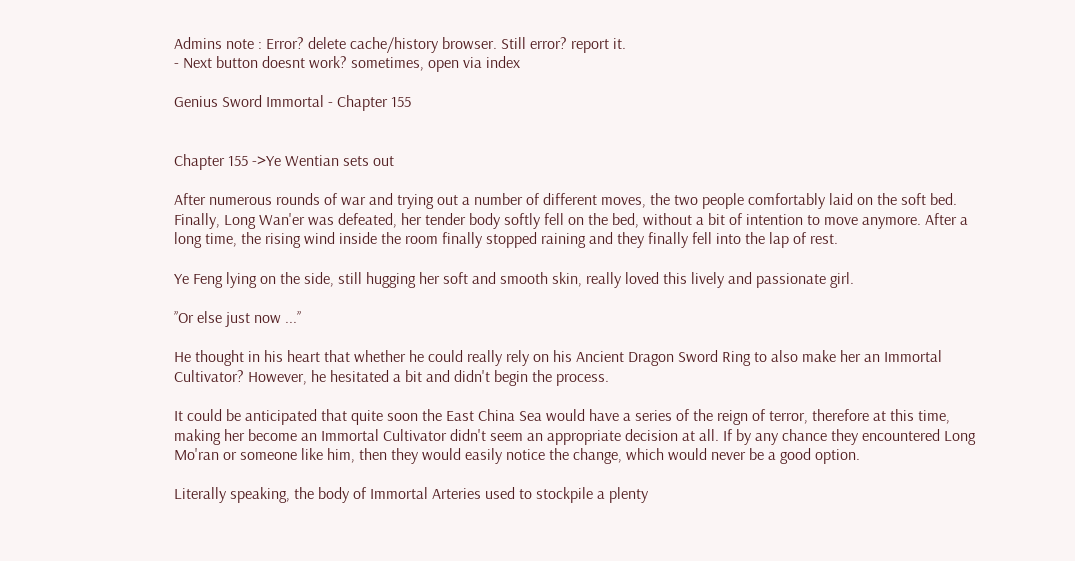Admins note : Error? delete cache/history browser. Still error? report it.
- Next button doesnt work? sometimes, open via index

Genius Sword Immortal - Chapter 155


Chapter 155 ->Ye Wentian sets out

After numerous rounds of war and trying out a number of different moves, the two people comfortably laid on the soft bed. Finally, Long Wan'er was defeated, her tender body softly fell on the bed, without a bit of intention to move anymore. After a long time, the rising wind inside the room finally stopped raining and they finally fell into the lap of rest.

Ye Feng lying on the side, still hugging her soft and smooth skin, really loved this lively and passionate girl.

’’Or else just now ...’’

He thought in his heart that whether he could really rely on his Ancient Dragon Sword Ring to also make her an Immortal Cultivator? However, he hesitated a bit and didn't begin the process.

It could be anticipated that quite soon the East China Sea would have a series of the reign of terror, therefore at this time, making her become an Immortal Cultivator didn't seem an appropriate decision at all. If by any chance they encountered Long Mo'ran or someone like him, then they would easily notice the change, which would never be a good option.

Literally speaking, the body of Immortal Arteries used to stockpile a plenty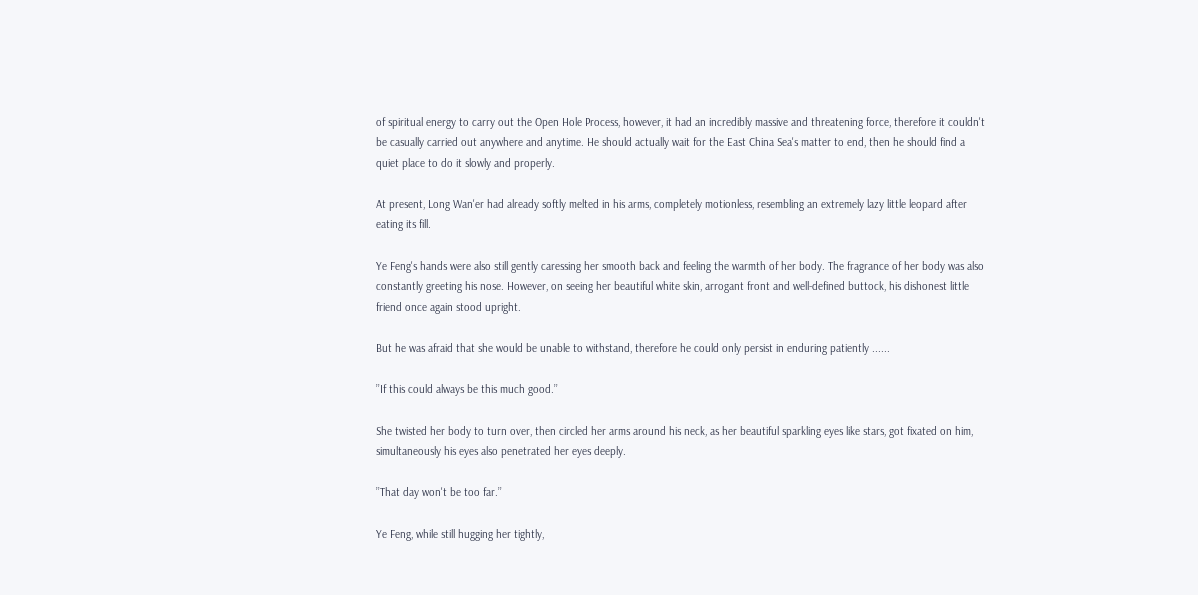of spiritual energy to carry out the Open Hole Process, however, it had an incredibly massive and threatening force, therefore it couldn't be casually carried out anywhere and anytime. He should actually wait for the East China Sea's matter to end, then he should find a quiet place to do it slowly and properly.

At present, Long Wan'er had already softly melted in his arms, completely motionless, resembling an extremely lazy little leopard after eating its fill.

Ye Feng's hands were also still gently caressing her smooth back and feeling the warmth of her body. The fragrance of her body was also constantly greeting his nose. However, on seeing her beautiful white skin, arrogant front and well-defined buttock, his dishonest little friend once again stood upright.

But he was afraid that she would be unable to withstand, therefore he could only persist in enduring patiently ......

’’If this could always be this much good.’’

She twisted her body to turn over, then circled her arms around his neck, as her beautiful sparkling eyes like stars, got fixated on him, simultaneously his eyes also penetrated her eyes deeply.

’’That day won't be too far.’’

Ye Feng, while still hugging her tightly,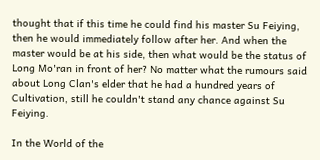thought that if this time he could find his master Su Feiying, then he would immediately follow after her. And when the master would be at his side, then what would be the status of Long Mo'ran in front of her? No matter what the rumours said about Long Clan's elder that he had a hundred years of Cultivation, still he couldn't stand any chance against Su Feiying.

In the World of the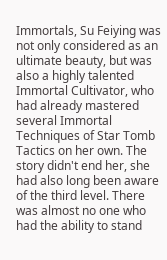Immortals, Su Feiying was not only considered as an ultimate beauty, but was also a highly talented Immortal Cultivator, who had already mastered several Immortal Techniques of Star Tomb Tactics on her own. The story didn't end her, she had also long been aware of the third level. There was almost no one who had the ability to stand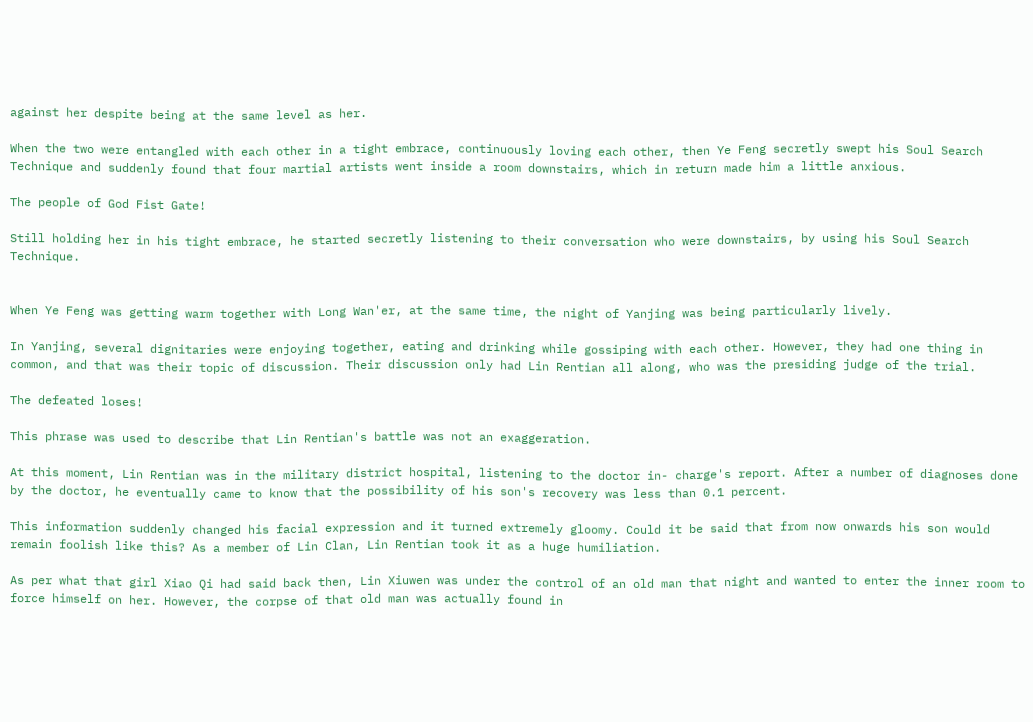against her despite being at the same level as her.

When the two were entangled with each other in a tight embrace, continuously loving each other, then Ye Feng secretly swept his Soul Search Technique and suddenly found that four martial artists went inside a room downstairs, which in return made him a little anxious.

The people of God Fist Gate!

Still holding her in his tight embrace, he started secretly listening to their conversation who were downstairs, by using his Soul Search Technique.


When Ye Feng was getting warm together with Long Wan'er, at the same time, the night of Yanjing was being particularly lively.

In Yanjing, several dignitaries were enjoying together, eating and drinking while gossiping with each other. However, they had one thing in common, and that was their topic of discussion. Their discussion only had Lin Rentian all along, who was the presiding judge of the trial.

The defeated loses!

This phrase was used to describe that Lin Rentian's battle was not an exaggeration.

At this moment, Lin Rentian was in the military district hospital, listening to the doctor in- charge's report. After a number of diagnoses done by the doctor, he eventually came to know that the possibility of his son's recovery was less than 0.1 percent.

This information suddenly changed his facial expression and it turned extremely gloomy. Could it be said that from now onwards his son would remain foolish like this? As a member of Lin Clan, Lin Rentian took it as a huge humiliation.

As per what that girl Xiao Qi had said back then, Lin Xiuwen was under the control of an old man that night and wanted to enter the inner room to force himself on her. However, the corpse of that old man was actually found in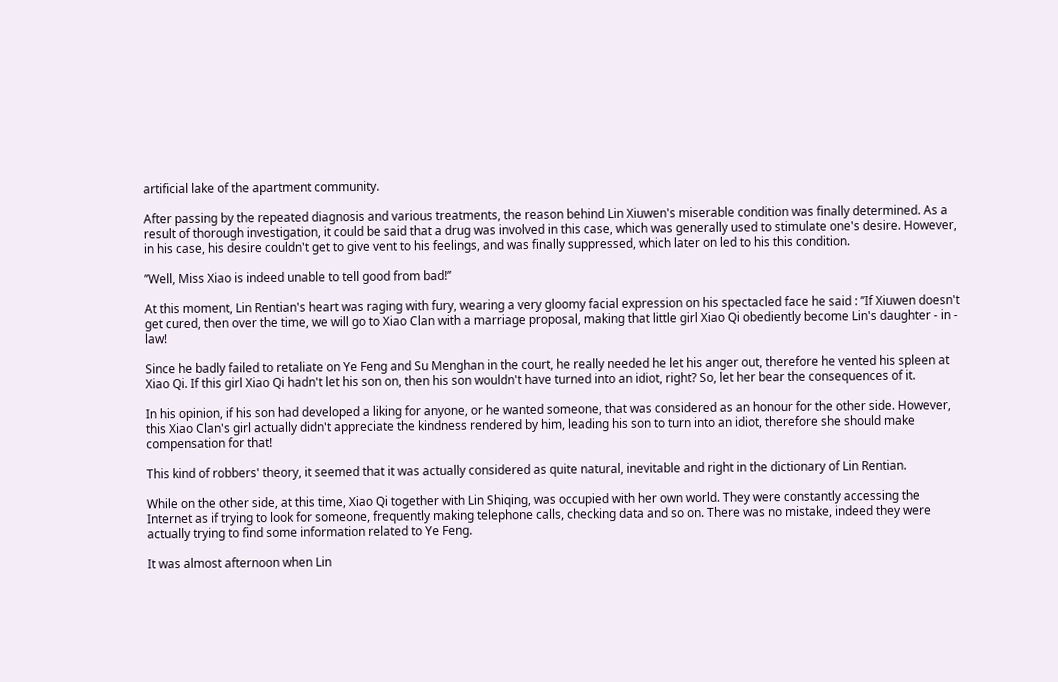artificial lake of the apartment community.

After passing by the repeated diagnosis and various treatments, the reason behind Lin Xiuwen's miserable condition was finally determined. As a result of thorough investigation, it could be said that a drug was involved in this case, which was generally used to stimulate one's desire. However, in his case, his desire couldn't get to give vent to his feelings, and was finally suppressed, which later on led to his this condition.

’’Well, Miss Xiao is indeed unable to tell good from bad!’’

At this moment, Lin Rentian's heart was raging with fury, wearing a very gloomy facial expression on his spectacled face he said : ’’If Xiuwen doesn't get cured, then over the time, we will go to Xiao Clan with a marriage proposal, making that little girl Xiao Qi obediently become Lin's daughter - in - law!

Since he badly failed to retaliate on Ye Feng and Su Menghan in the court, he really needed he let his anger out, therefore he vented his spleen at Xiao Qi. If this girl Xiao Qi hadn't let his son on, then his son wouldn't have turned into an idiot, right? So, let her bear the consequences of it.

In his opinion, if his son had developed a liking for anyone, or he wanted someone, that was considered as an honour for the other side. However, this Xiao Clan's girl actually didn't appreciate the kindness rendered by him, leading his son to turn into an idiot, therefore she should make compensation for that!

This kind of robbers' theory, it seemed that it was actually considered as quite natural, inevitable and right in the dictionary of Lin Rentian.

While on the other side, at this time, Xiao Qi together with Lin Shiqing, was occupied with her own world. They were constantly accessing the Internet as if trying to look for someone, frequently making telephone calls, checking data and so on. There was no mistake, indeed they were actually trying to find some information related to Ye Feng.

It was almost afternoon when Lin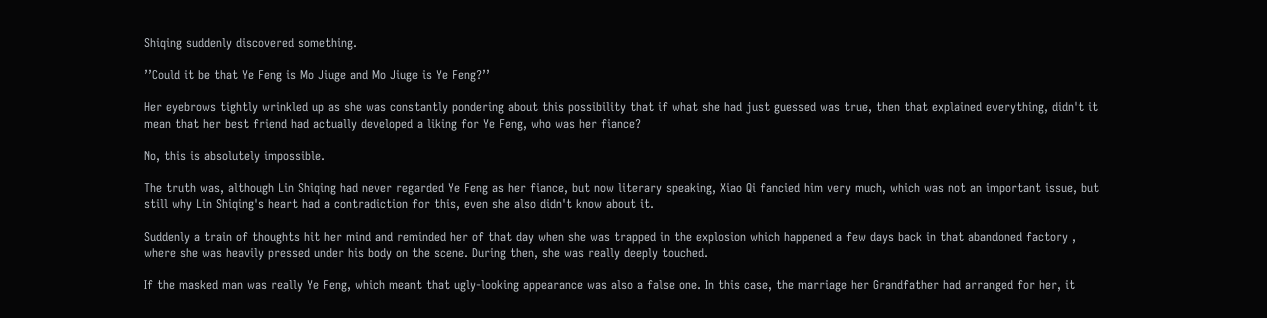Shiqing suddenly discovered something.

’’Could it be that Ye Feng is Mo Jiuge and Mo Jiuge is Ye Feng?’’

Her eyebrows tightly wrinkled up as she was constantly pondering about this possibility that if what she had just guessed was true, then that explained everything, didn't it mean that her best friend had actually developed a liking for Ye Feng, who was her fiance?

No, this is absolutely impossible.

The truth was, although Lin Shiqing had never regarded Ye Feng as her fiance, but now literary speaking, Xiao Qi fancied him very much, which was not an important issue, but still why Lin Shiqing's heart had a contradiction for this, even she also didn't know about it.

Suddenly a train of thoughts hit her mind and reminded her of that day when she was trapped in the explosion which happened a few days back in that abandoned factory , where she was heavily pressed under his body on the scene. During then, she was really deeply touched.

If the masked man was really Ye Feng, which meant that ugly-looking appearance was also a false one. In this case, the marriage her Grandfather had arranged for her, it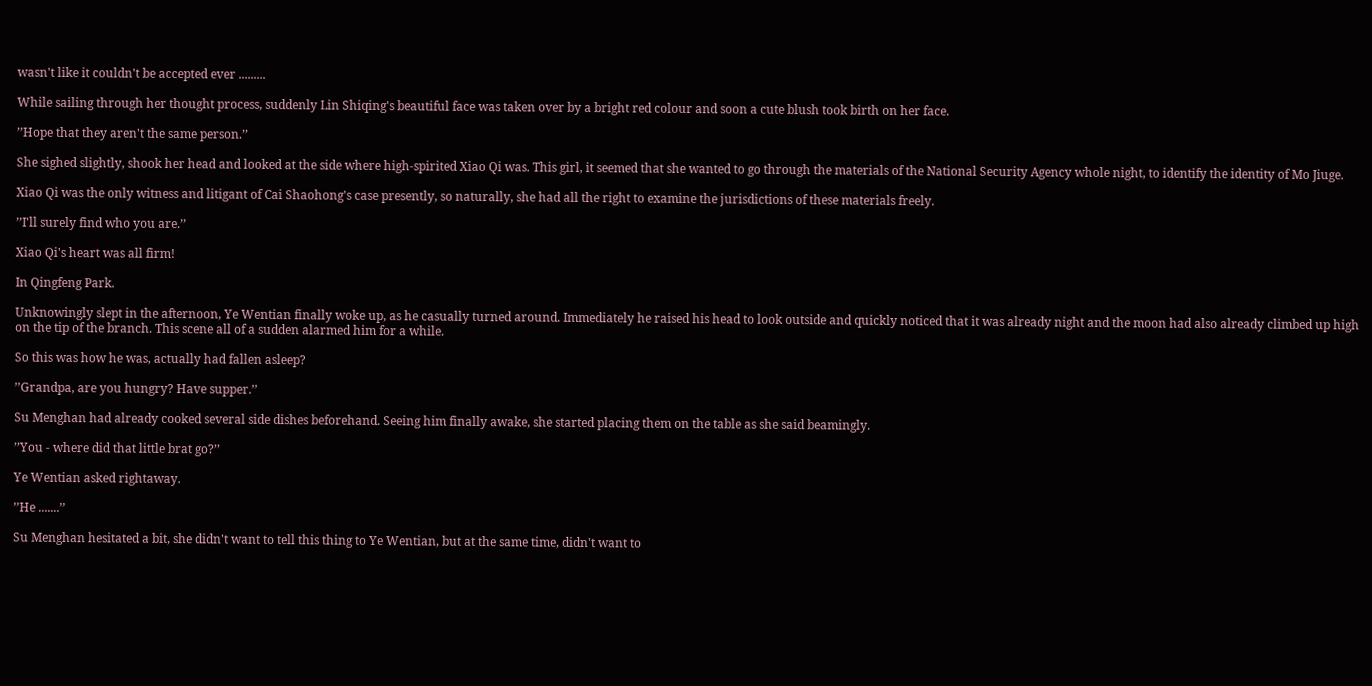wasn't like it couldn't be accepted ever .........

While sailing through her thought process, suddenly Lin Shiqing's beautiful face was taken over by a bright red colour and soon a cute blush took birth on her face.

’’Hope that they aren't the same person.’’

She sighed slightly, shook her head and looked at the side where high-spirited Xiao Qi was. This girl, it seemed that she wanted to go through the materials of the National Security Agency whole night, to identify the identity of Mo Jiuge.

Xiao Qi was the only witness and litigant of Cai Shaohong's case presently, so naturally, she had all the right to examine the jurisdictions of these materials freely.

’’I'll surely find who you are.’’

Xiao Qi's heart was all firm!

In Qingfeng Park.

Unknowingly slept in the afternoon, Ye Wentian finally woke up, as he casually turned around. Immediately he raised his head to look outside and quickly noticed that it was already night and the moon had also already climbed up high on the tip of the branch. This scene all of a sudden alarmed him for a while.

So this was how he was, actually had fallen asleep?

’’Grandpa, are you hungry? Have supper.’’

Su Menghan had already cooked several side dishes beforehand. Seeing him finally awake, she started placing them on the table as she said beamingly.

’’You - where did that little brat go?’’

Ye Wentian asked rightaway.

’’He .......’’

Su Menghan hesitated a bit, she didn't want to tell this thing to Ye Wentian, but at the same time, didn't want to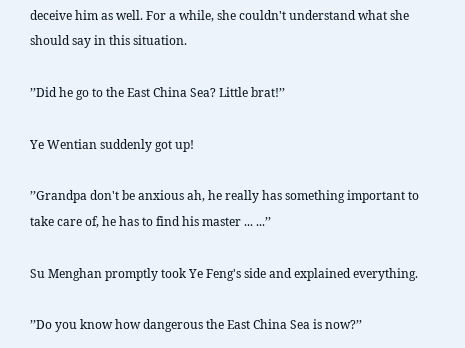deceive him as well. For a while, she couldn't understand what she should say in this situation.

’’Did he go to the East China Sea? Little brat!’’

Ye Wentian suddenly got up!

’’Grandpa don't be anxious ah, he really has something important to take care of, he has to find his master ... ...’’

Su Menghan promptly took Ye Feng's side and explained everything.

’’Do you know how dangerous the East China Sea is now?’’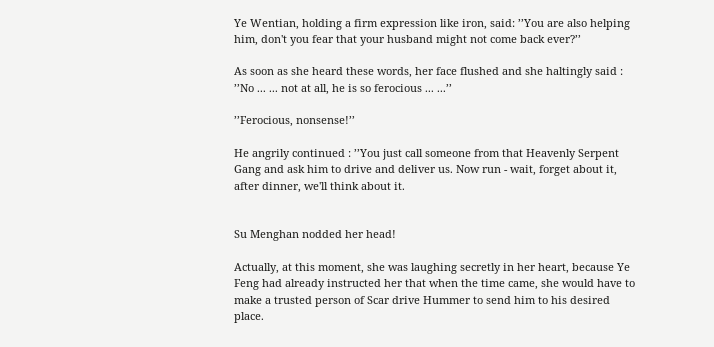Ye Wentian, holding a firm expression like iron, said: ’’You are also helping him, don't you fear that your husband might not come back ever?’’

As soon as she heard these words, her face flushed and she haltingly said : ’’No ... ... not at all, he is so ferocious ... ...’’

’’Ferocious, nonsense!’’

He angrily continued : ’’You just call someone from that Heavenly Serpent Gang and ask him to drive and deliver us. Now run - wait, forget about it, after dinner, we'll think about it.


Su Menghan nodded her head!

Actually, at this moment, she was laughing secretly in her heart, because Ye Feng had already instructed her that when the time came, she would have to make a trusted person of Scar drive Hummer to send him to his desired place.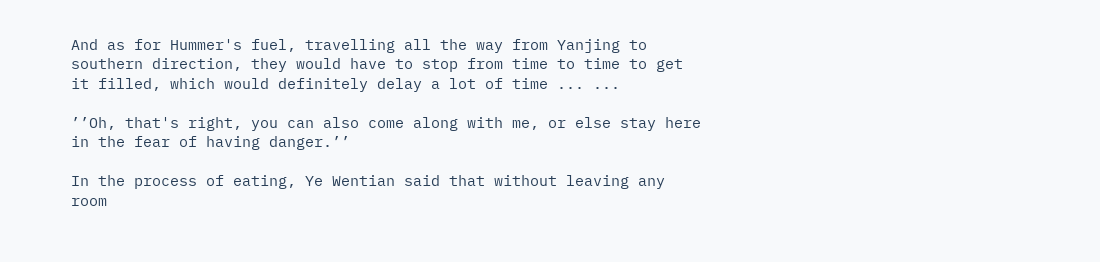And as for Hummer's fuel, travelling all the way from Yanjing to southern direction, they would have to stop from time to time to get it filled, which would definitely delay a lot of time ... ...

’’Oh, that's right, you can also come along with me, or else stay here in the fear of having danger.’’

In the process of eating, Ye Wentian said that without leaving any room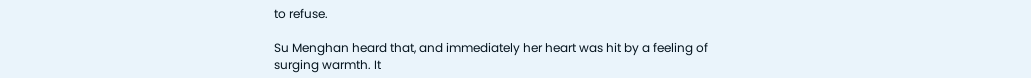to refuse.

Su Menghan heard that, and immediately her heart was hit by a feeling of surging warmth. It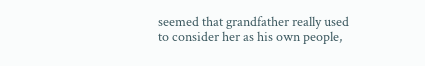seemed that grandfather really used to consider her as his own people,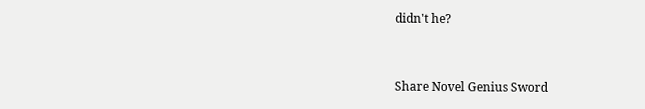didn't he?


Share Novel Genius Sword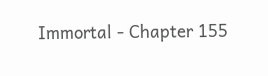Immortal - Chapter 155